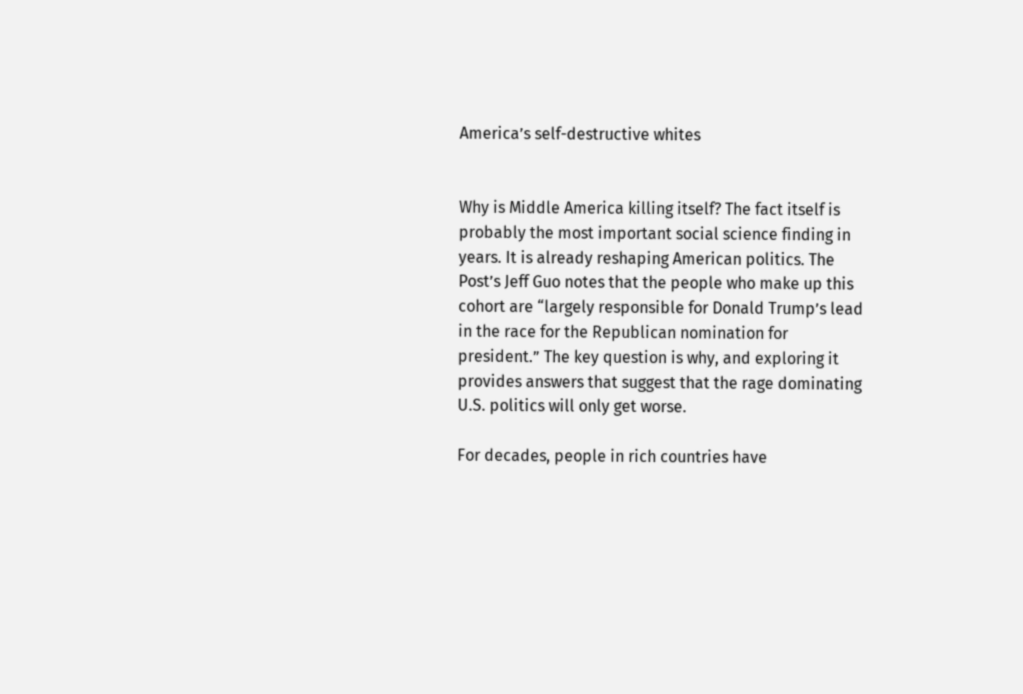America’s self-destructive whites


Why is Middle America killing itself? The fact itself is probably the most important social science finding in years. It is already reshaping American politics. The Post’s Jeff Guo notes that the people who make up this cohort are “largely responsible for Donald Trump’s lead in the race for the Republican nomination for president.” The key question is why, and exploring it provides answers that suggest that the rage dominating U.S. politics will only get worse.

For decades, people in rich countries have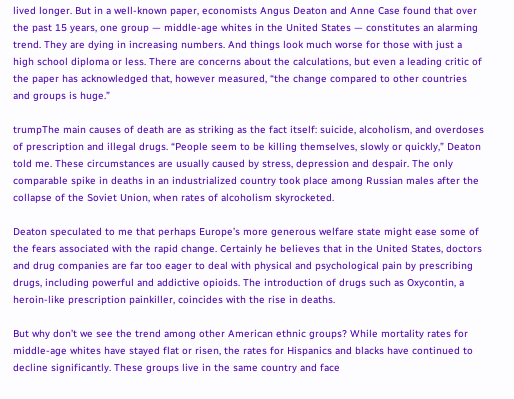lived longer. But in a well-known paper, economists Angus Deaton and Anne Case found that over the past 15 years, one group — middle-age whites in the United States — constitutes an alarming trend. They are dying in increasing numbers. And things look much worse for those with just a high school diploma or less. There are concerns about the calculations, but even a leading critic of the paper has acknowledged that, however measured, “the change compared to other countries and groups is huge.”

trumpThe main causes of death are as striking as the fact itself: suicide, alcoholism, and overdoses of prescription and illegal drugs. “People seem to be killing themselves, slowly or quickly,” Deaton told me. These circumstances are usually caused by stress, depression and despair. The only comparable spike in deaths in an industrialized country took place among Russian males after the collapse of the Soviet Union, when rates of alcoholism skyrocketed.

Deaton speculated to me that perhaps Europe’s more generous welfare state might ease some of the fears associated with the rapid change. Certainly he believes that in the United States, doctors and drug companies are far too eager to deal with physical and psychological pain by prescribing drugs, including powerful and addictive opioids. The introduction of drugs such as Oxycontin, a heroin-like prescription painkiller, coincides with the rise in deaths.

But why don’t we see the trend among other American ethnic groups? While mortality rates for middle-age whites have stayed flat or risen, the rates for Hispanics and blacks have continued to decline significantly. These groups live in the same country and face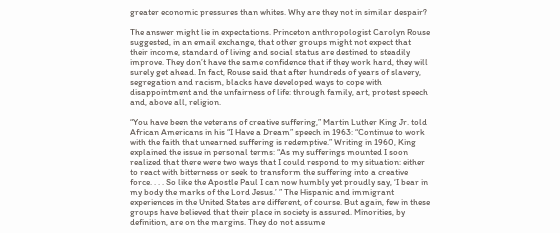greater economic pressures than whites. Why are they not in similar despair?

The answer might lie in expectations. Princeton anthropologist Carolyn Rouse suggested, in an email exchange, that other groups might not expect that their income, standard of living and social status are destined to steadily improve. They don’t have the same confidence that if they work hard, they will surely get ahead. In fact, Rouse said that after hundreds of years of slavery, segregation and racism, blacks have developed ways to cope with disappointment and the unfairness of life: through family, art, protest speech and, above all, religion.

“You have been the veterans of creative suffering,” Martin Luther King Jr. told African Americans in his “I Have a Dream” speech in 1963: “Continue to work with the faith that unearned suffering is redemptive.” Writing in 1960, King explained the issue in personal terms: “As my sufferings mounted I soon realized that there were two ways that I could respond to my situation: either to react with bitterness or seek to transform the suffering into a creative force. . . . So like the Apostle Paul I can now humbly yet proudly say, ‘I bear in my body the marks of the Lord Jesus.’ ” The Hispanic and immigrant experiences in the United States are different, of course. But again, few in these groups have believed that their place in society is assured. Minorities, by definition, are on the margins. They do not assume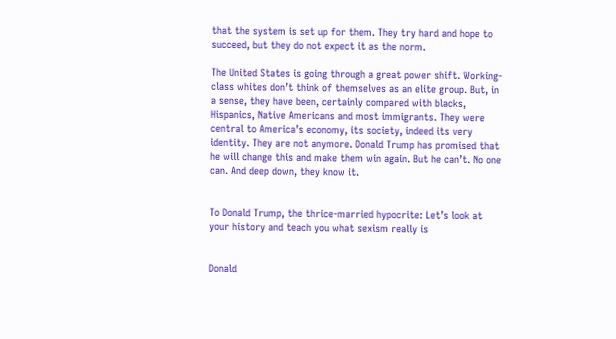that the system is set up for them. They try hard and hope to succeed, but they do not expect it as the norm.

The United States is going through a great power shift. Working-class whites don’t think of themselves as an elite group. But, in a sense, they have been, certainly compared with blacks, Hispanics, Native Americans and most immigrants. They were central to America’s economy, its society, indeed its very identity. They are not anymore. Donald Trump has promised that he will change this and make them win again. But he can’t. No one can. And deep down, they know it.


To Donald Trump, the thrice-married hypocrite: Let’s look at your history and teach you what sexism really is


Donald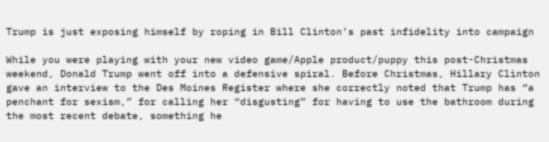Trump is just exposing himself by roping in Bill Clinton’s past infidelity into campaign

While you were playing with your new video game/Apple product/puppy this post-Christmas weekend, Donald Trump went off into a defensive spiral. Before Christmas, Hillary Clinton gave an interview to the Des Moines Register where she correctly noted that Trump has “a penchant for sexism,” for calling her “disgusting” for having to use the bathroom during the most recent debate, something he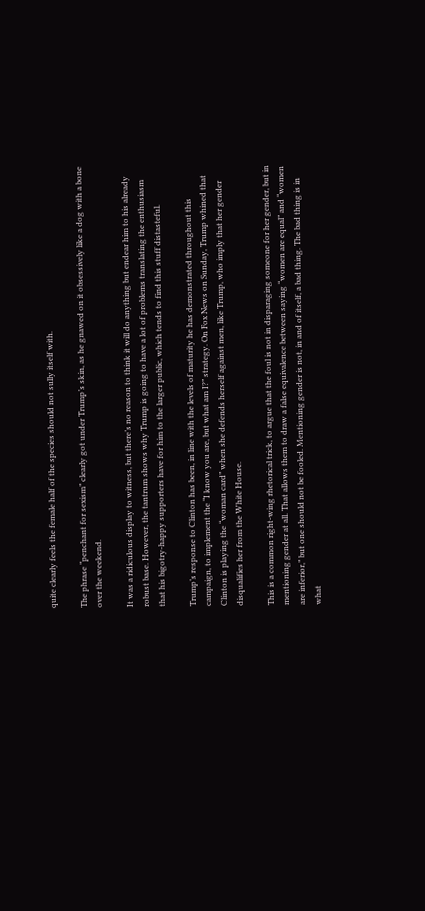quite clearly feels the female half of the species should not sully itself with.

The phrase “penchant for sexism” clearly got under Trump’s skin, as he gnawed on it obsessively like a dog with a bone over the weekend.

It was a ridiculous display to witness, but there’s no reason to think it will do anything but endear him to his already robust base. However, the tantrum shows why Trump is going to have a lot of problems translating the enthusiasm that his bigotry-happy supporters have for him to the larger public, which tends to find this stuff distasteful.

Trump’s response to Clinton has been, in line with the levels of maturity he has demonstrated throughout this campaign, to implement the “I know you are, but what am I?” strategy. On Fox News on Sunday, Trump whined that Clinton is playing the “woman card” when she defends herself against men, like Trump, who imply that her gender disqualifies her from the White House.

This is a common right-wing rhetorical trick, to argue that the foul is not in disparaging someone for her gender, but in mentioning gender at all. That allows them to draw a false equivalence between saying “women are equal” and “women are inferior,” but one should not be fooled. Mentioning gender is not, in and of itself, a bad thing. The bad thing is in what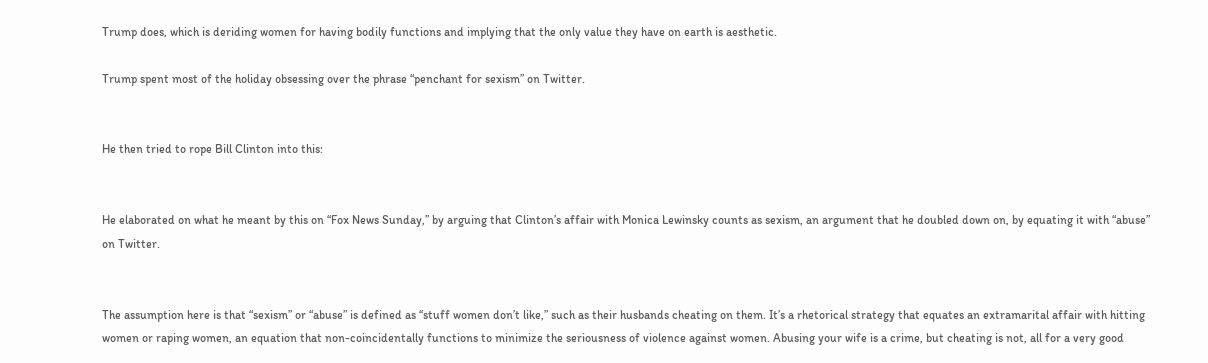Trump does, which is deriding women for having bodily functions and implying that the only value they have on earth is aesthetic.

Trump spent most of the holiday obsessing over the phrase “penchant for sexism” on Twitter.


He then tried to rope Bill Clinton into this:


He elaborated on what he meant by this on “Fox News Sunday,” by arguing that Clinton’s affair with Monica Lewinsky counts as sexism, an argument that he doubled down on, by equating it with “abuse” on Twitter.


The assumption here is that “sexism” or “abuse” is defined as “stuff women don’t like,” such as their husbands cheating on them. It’s a rhetorical strategy that equates an extramarital affair with hitting women or raping women, an equation that non-coincidentally functions to minimize the seriousness of violence against women. Abusing your wife is a crime, but cheating is not, all for a very good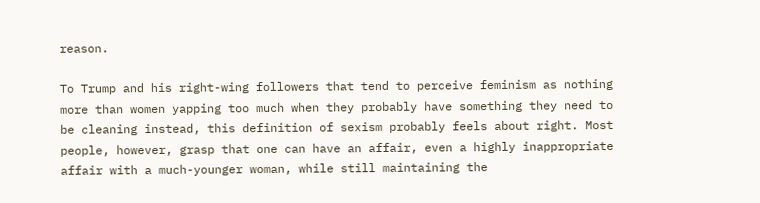reason.

To Trump and his right-wing followers that tend to perceive feminism as nothing more than women yapping too much when they probably have something they need to be cleaning instead, this definition of sexism probably feels about right. Most people, however, grasp that one can have an affair, even a highly inappropriate affair with a much-younger woman, while still maintaining the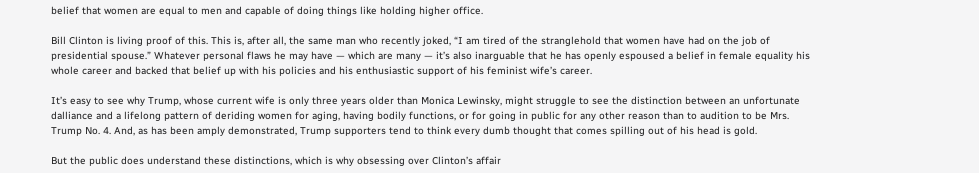belief that women are equal to men and capable of doing things like holding higher office.

Bill Clinton is living proof of this. This is, after all, the same man who recently joked, “I am tired of the stranglehold that women have had on the job of presidential spouse.” Whatever personal flaws he may have — which are many — it’s also inarguable that he has openly espoused a belief in female equality his whole career and backed that belief up with his policies and his enthusiastic support of his feminist wife’s career.

It’s easy to see why Trump, whose current wife is only three years older than Monica Lewinsky, might struggle to see the distinction between an unfortunate dalliance and a lifelong pattern of deriding women for aging, having bodily functions, or for going in public for any other reason than to audition to be Mrs. Trump No. 4. And, as has been amply demonstrated, Trump supporters tend to think every dumb thought that comes spilling out of his head is gold.

But the public does understand these distinctions, which is why obsessing over Clinton’s affair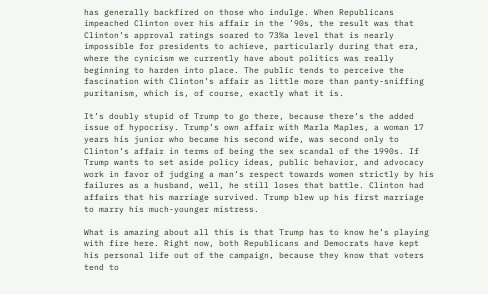has generally backfired on those who indulge. When Republicans impeached Clinton over his affair in the ’90s, the result was that Clinton’s approval ratings soared to 73%a level that is nearly impossible for presidents to achieve, particularly during that era, where the cynicism we currently have about politics was really beginning to harden into place. The public tends to perceive the fascination with Clinton’s affair as little more than panty-sniffing puritanism, which is, of course, exactly what it is.

It’s doubly stupid of Trump to go there, because there’s the added issue of hypocrisy. Trump’s own affair with Marla Maples, a woman 17 years his junior who became his second wife, was second only to Clinton’s affair in terms of being the sex scandal of the 1990s. If Trump wants to set aside policy ideas, public behavior, and advocacy work in favor of judging a man’s respect towards women strictly by his failures as a husband, well, he still loses that battle. Clinton had affairs that his marriage survived. Trump blew up his first marriage to marry his much-younger mistress.

What is amazing about all this is that Trump has to know he’s playing with fire here. Right now, both Republicans and Democrats have kept his personal life out of the campaign, because they know that voters tend to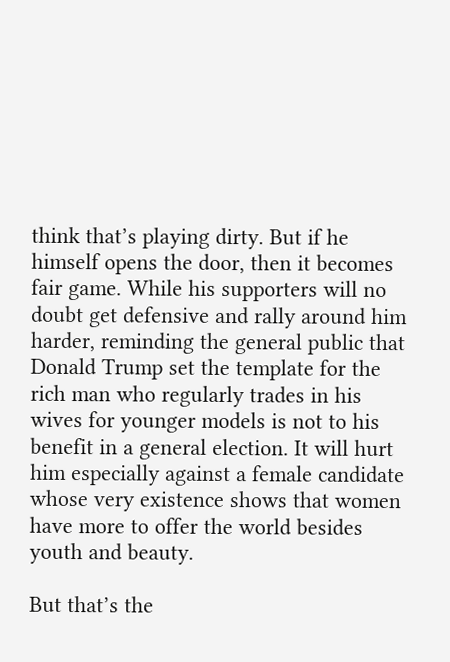think that’s playing dirty. But if he himself opens the door, then it becomes fair game. While his supporters will no doubt get defensive and rally around him harder, reminding the general public that Donald Trump set the template for the rich man who regularly trades in his wives for younger models is not to his benefit in a general election. It will hurt him especially against a female candidate whose very existence shows that women have more to offer the world besides youth and beauty.

But that’s the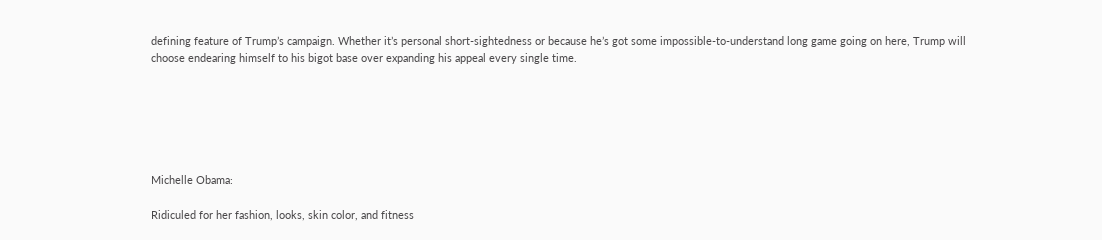defining feature of Trump’s campaign. Whether it’s personal short-sightedness or because he’s got some impossible-to-understand long game going on here, Trump will choose endearing himself to his bigot base over expanding his appeal every single time.






Michelle Obama:

Ridiculed for her fashion, looks, skin color, and fitness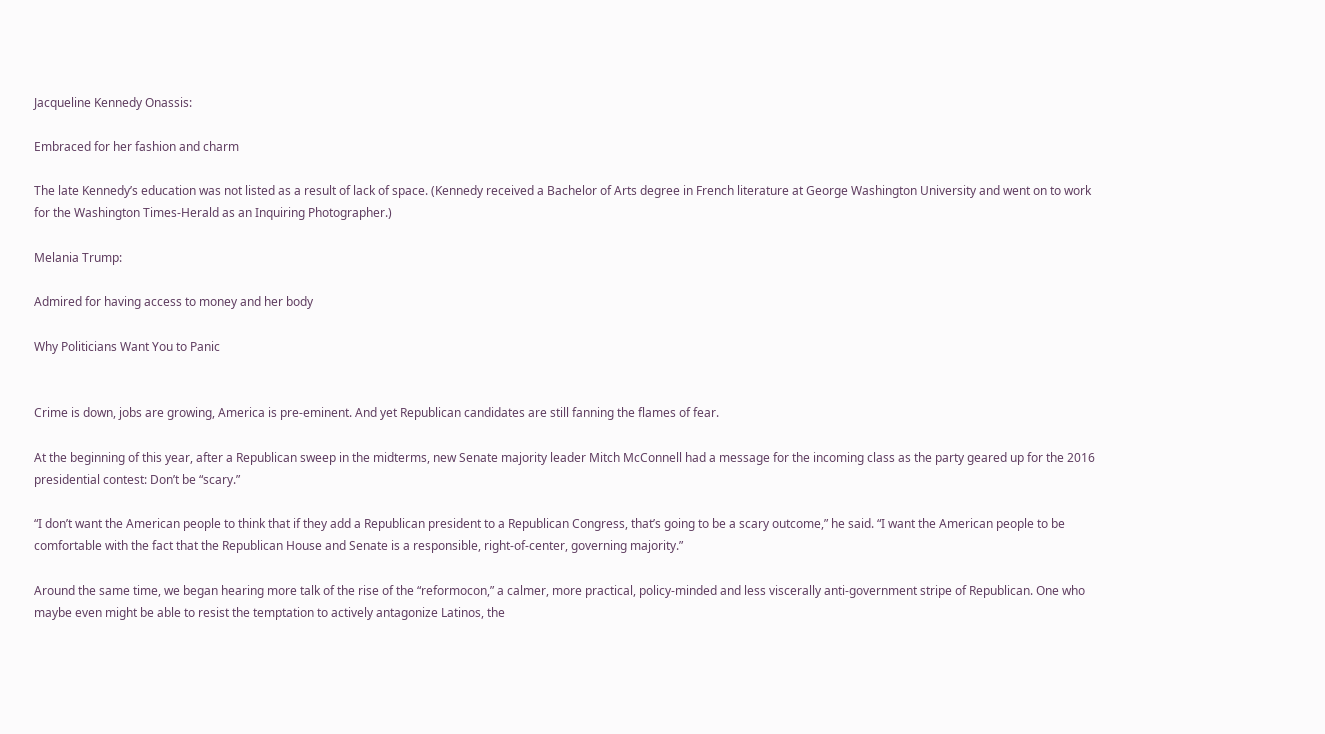Jacqueline Kennedy Onassis:

Embraced for her fashion and charm

The late Kennedy’s education was not listed as a result of lack of space. (Kennedy received a Bachelor of Arts degree in French literature at George Washington University and went on to work for the Washington Times-Herald as an Inquiring Photographer.)

Melania Trump:

Admired for having access to money and her body

Why Politicians Want You to Panic


Crime is down, jobs are growing, America is pre-eminent. And yet Republican candidates are still fanning the flames of fear.

At the beginning of this year, after a Republican sweep in the midterms, new Senate majority leader Mitch McConnell had a message for the incoming class as the party geared up for the 2016 presidential contest: Don’t be “scary.”

“I don’t want the American people to think that if they add a Republican president to a Republican Congress, that’s going to be a scary outcome,” he said. “I want the American people to be comfortable with the fact that the Republican House and Senate is a responsible, right-of-center, governing majority.”

Around the same time, we began hearing more talk of the rise of the “reformocon,” a calmer, more practical, policy-minded and less viscerally anti-government stripe of Republican. One who maybe even might be able to resist the temptation to actively antagonize Latinos, the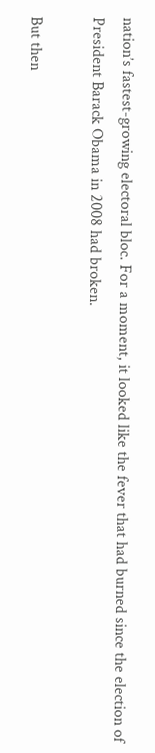nation’s fastest-growing electoral bloc. For a moment, it looked like the fever that had burned since the election of President Barack Obama in 2008 had broken.

But then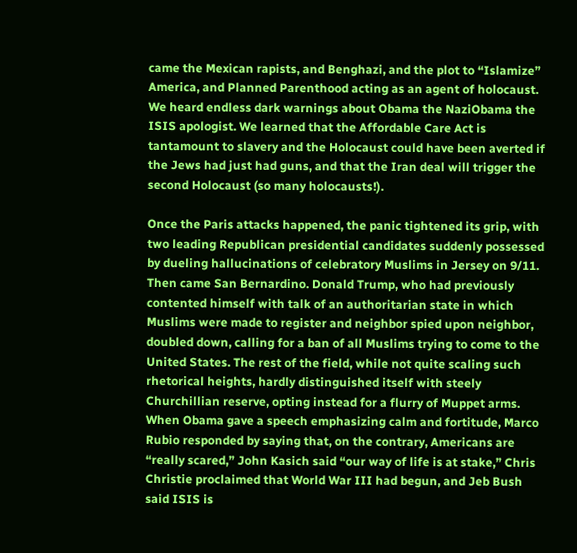came the Mexican rapists, and Benghazi, and the plot to “Islamize” America, and Planned Parenthood acting as an agent of holocaust. We heard endless dark warnings about Obama the NaziObama the ISIS apologist. We learned that the Affordable Care Act is tantamount to slavery and the Holocaust could have been averted if the Jews had just had guns, and that the Iran deal will trigger the second Holocaust (so many holocausts!).

Once the Paris attacks happened, the panic tightened its grip, with two leading Republican presidential candidates suddenly possessed by dueling hallucinations of celebratory Muslims in Jersey on 9/11. Then came San Bernardino. Donald Trump, who had previously contented himself with talk of an authoritarian state in which Muslims were made to register and neighbor spied upon neighbor, doubled down, calling for a ban of all Muslims trying to come to the United States. The rest of the field, while not quite scaling such rhetorical heights, hardly distinguished itself with steely Churchillian reserve, opting instead for a flurry of Muppet arms. When Obama gave a speech emphasizing calm and fortitude, Marco Rubio responded by saying that, on the contrary, Americans are “really scared,” John Kasich said “our way of life is at stake,” Chris Christie proclaimed that World War III had begun, and Jeb Bush said ISIS is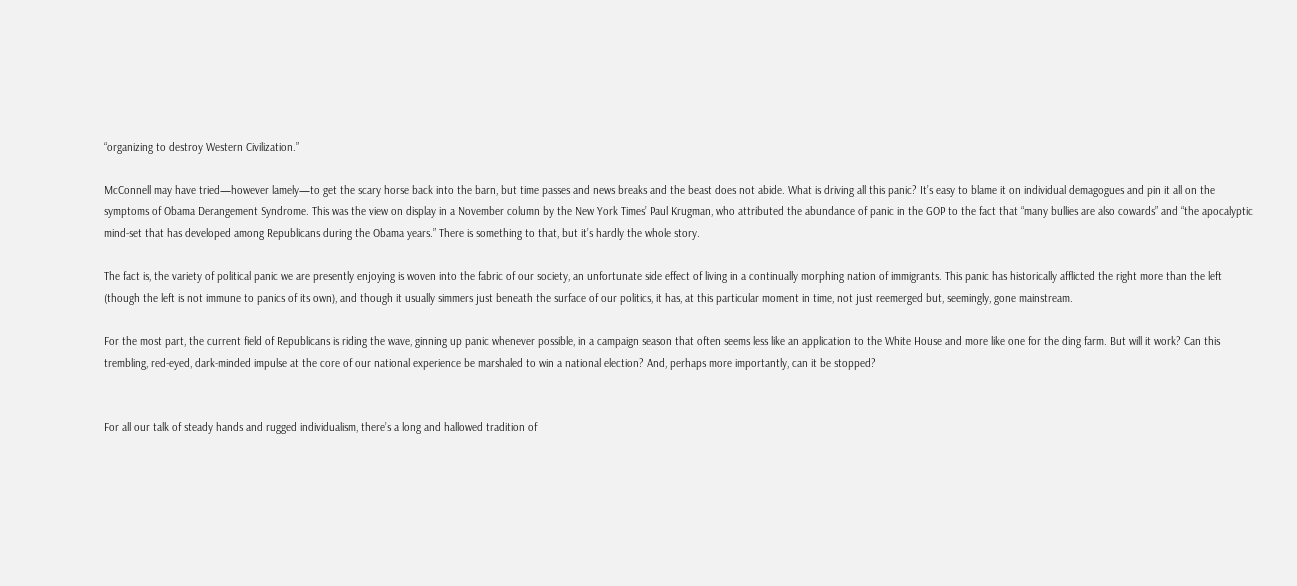“organizing to destroy Western Civilization.”

McConnell may have tried—however lamely—to get the scary horse back into the barn, but time passes and news breaks and the beast does not abide. What is driving all this panic? It’s easy to blame it on individual demagogues and pin it all on the symptoms of Obama Derangement Syndrome. This was the view on display in a November column by the New York Times’ Paul Krugman, who attributed the abundance of panic in the GOP to the fact that “many bullies are also cowards” and “the apocalyptic mind-set that has developed among Republicans during the Obama years.” There is something to that, but it’s hardly the whole story.

The fact is, the variety of political panic we are presently enjoying is woven into the fabric of our society, an unfortunate side effect of living in a continually morphing nation of immigrants. This panic has historically afflicted the right more than the left (though the left is not immune to panics of its own), and though it usually simmers just beneath the surface of our politics, it has, at this particular moment in time, not just reemerged but, seemingly, gone mainstream.

For the most part, the current field of Republicans is riding the wave, ginning up panic whenever possible, in a campaign season that often seems less like an application to the White House and more like one for the ding farm. But will it work? Can this trembling, red-eyed, dark-minded impulse at the core of our national experience be marshaled to win a national election? And, perhaps more importantly, can it be stopped?


For all our talk of steady hands and rugged individualism, there’s a long and hallowed tradition of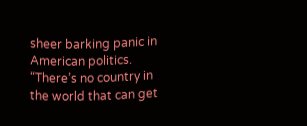sheer barking panic in American politics. “There’s no country in the world that can get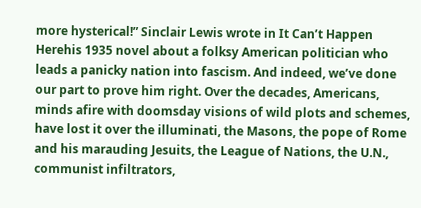more hysterical!” Sinclair Lewis wrote in It Can’t Happen Herehis 1935 novel about a folksy American politician who leads a panicky nation into fascism. And indeed, we’ve done our part to prove him right. Over the decades, Americans, minds afire with doomsday visions of wild plots and schemes, have lost it over the illuminati, the Masons, the pope of Rome and his marauding Jesuits, the League of Nations, the U.N., communist infiltrators,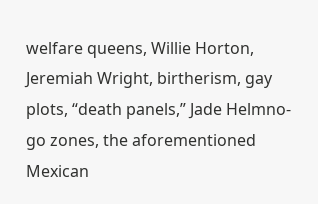welfare queens, Willie Horton, Jeremiah Wright, birtherism, gay plots, “death panels,” Jade Helmno-go zones, the aforementioned Mexican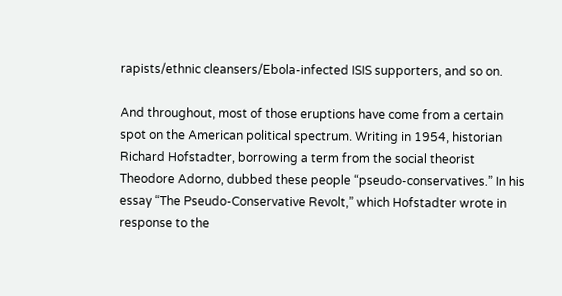rapists/ethnic cleansers/Ebola-infected ISIS supporters, and so on.

And throughout, most of those eruptions have come from a certain spot on the American political spectrum. Writing in 1954, historian Richard Hofstadter, borrowing a term from the social theorist Theodore Adorno, dubbed these people “pseudo-conservatives.” In his essay “The Pseudo-Conservative Revolt,” which Hofstadter wrote in response to the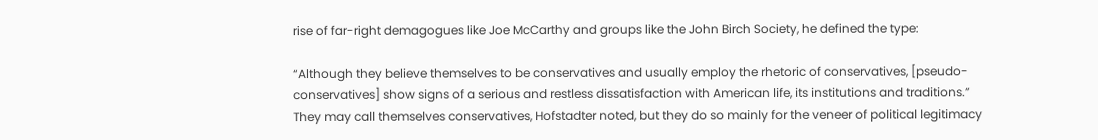rise of far-right demagogues like Joe McCarthy and groups like the John Birch Society, he defined the type:

“Although they believe themselves to be conservatives and usually employ the rhetoric of conservatives, [pseudo-conservatives] show signs of a serious and restless dissatisfaction with American life, its institutions and traditions.” They may call themselves conservatives, Hofstadter noted, but they do so mainly for the veneer of political legitimacy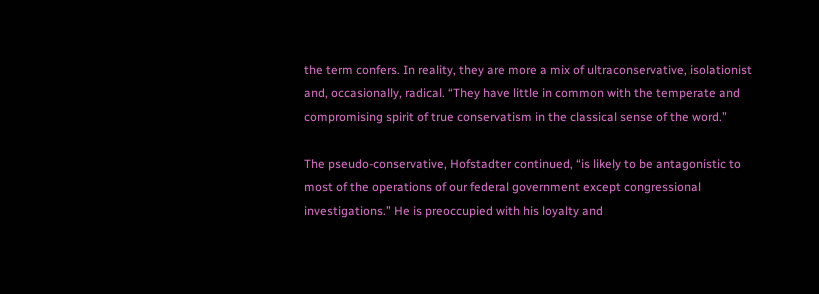the term confers. In reality, they are more a mix of ultraconservative, isolationist and, occasionally, radical. “They have little in common with the temperate and compromising spirit of true conservatism in the classical sense of the word.”

The pseudo-conservative, Hofstadter continued, “is likely to be antagonistic to most of the operations of our federal government except congressional investigations.” He is preoccupied with his loyalty and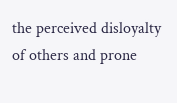the perceived disloyalty of others and prone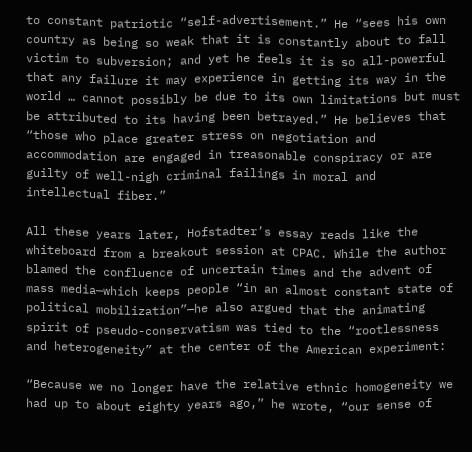to constant patriotic “self-advertisement.” He “sees his own country as being so weak that it is constantly about to fall victim to subversion; and yet he feels it is so all-powerful that any failure it may experience in getting its way in the world … cannot possibly be due to its own limitations but must be attributed to its having been betrayed.” He believes that “those who place greater stress on negotiation and accommodation are engaged in treasonable conspiracy or are guilty of well-nigh criminal failings in moral and intellectual fiber.”

All these years later, Hofstadter’s essay reads like the whiteboard from a breakout session at CPAC. While the author blamed the confluence of uncertain times and the advent of mass media—which keeps people “in an almost constant state of political mobilization”—he also argued that the animating spirit of pseudo-conservatism was tied to the “rootlessness and heterogeneity” at the center of the American experiment:

“Because we no longer have the relative ethnic homogeneity we had up to about eighty years ago,” he wrote, “our sense of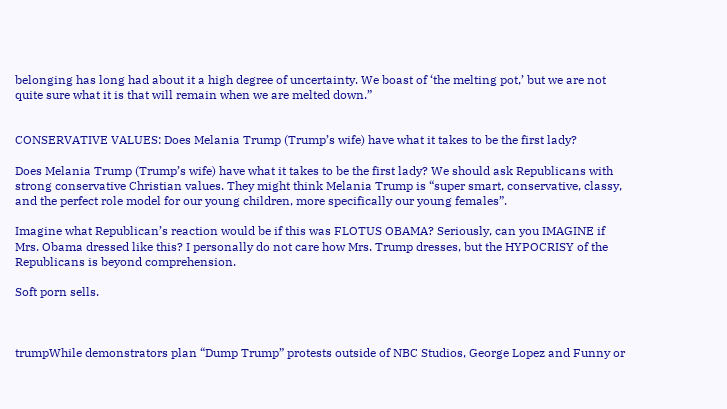belonging has long had about it a high degree of uncertainty. We boast of ‘the melting pot,’ but we are not quite sure what it is that will remain when we are melted down.”


CONSERVATIVE VALUES: Does Melania Trump (Trump’s wife) have what it takes to be the first lady?

Does Melania Trump (Trump’s wife) have what it takes to be the first lady? We should ask Republicans with strong conservative Christian values. They might think Melania Trump is “super smart, conservative, classy, and the perfect role model for our young children, more specifically our young females”.

Imagine what Republican’s reaction would be if this was FLOTUS OBAMA? Seriously, can you IMAGINE if Mrs. Obama dressed like this? I personally do not care how Mrs. Trump dresses, but the HYPOCRISY of the Republicans is beyond comprehension.

Soft porn sells.



trumpWhile demonstrators plan “Dump Trump” protests outside of NBC Studios, George Lopez and Funny or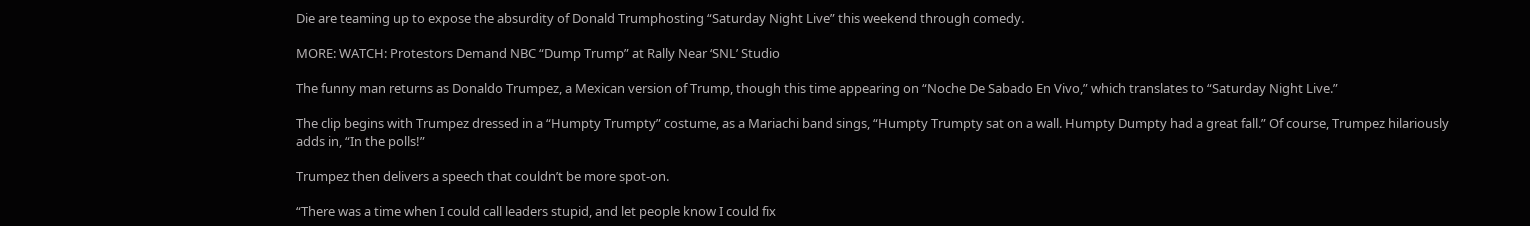Die are teaming up to expose the absurdity of Donald Trumphosting “Saturday Night Live” this weekend through comedy.

MORE: WATCH: Protestors Demand NBC “Dump Trump” at Rally Near ‘SNL’ Studio

The funny man returns as Donaldo Trumpez, a Mexican version of Trump, though this time appearing on “Noche De Sabado En Vivo,” which translates to “Saturday Night Live.”

The clip begins with Trumpez dressed in a “Humpty Trumpty” costume, as a Mariachi band sings, “Humpty Trumpty sat on a wall. Humpty Dumpty had a great fall.” Of course, Trumpez hilariously adds in, “In the polls!”

Trumpez then delivers a speech that couldn’t be more spot-on.

“There was a time when I could call leaders stupid, and let people know I could fix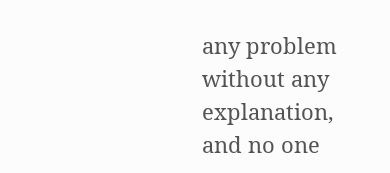any problem without any explanation, and no one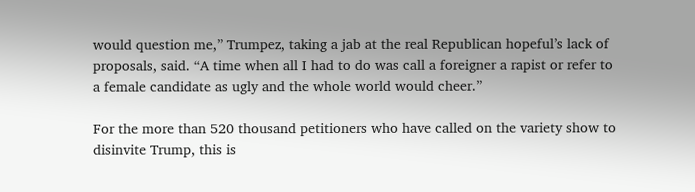would question me,” Trumpez, taking a jab at the real Republican hopeful’s lack of proposals, said. “A time when all I had to do was call a foreigner a rapist or refer to a female candidate as ugly and the whole world would cheer.”

For the more than 520 thousand petitioners who have called on the variety show to disinvite Trump, this is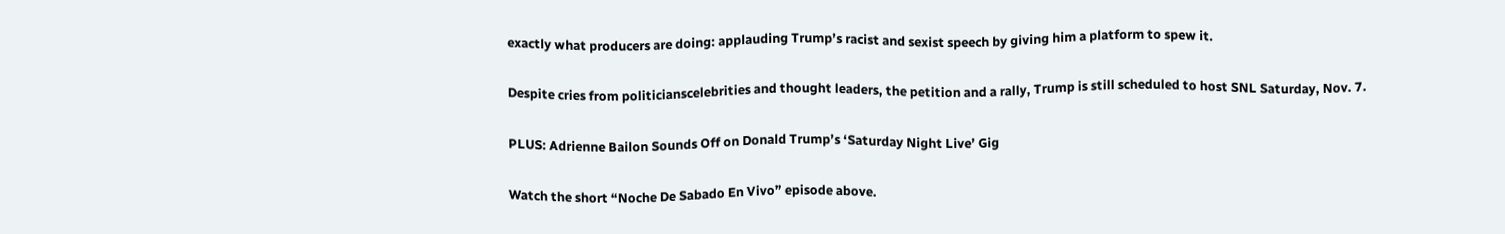exactly what producers are doing: applauding Trump’s racist and sexist speech by giving him a platform to spew it.

Despite cries from politicianscelebrities and thought leaders, the petition and a rally, Trump is still scheduled to host SNL Saturday, Nov. 7.

PLUS: Adrienne Bailon Sounds Off on Donald Trump’s ‘Saturday Night Live’ Gig

Watch the short “Noche De Sabado En Vivo” episode above.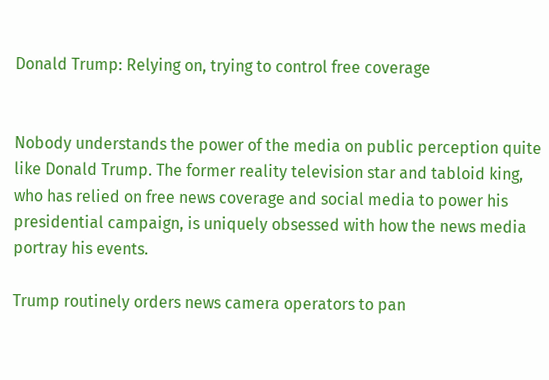Donald Trump: Relying on, trying to control free coverage


Nobody understands the power of the media on public perception quite like Donald Trump. The former reality television star and tabloid king, who has relied on free news coverage and social media to power his presidential campaign, is uniquely obsessed with how the news media portray his events.

Trump routinely orders news camera operators to pan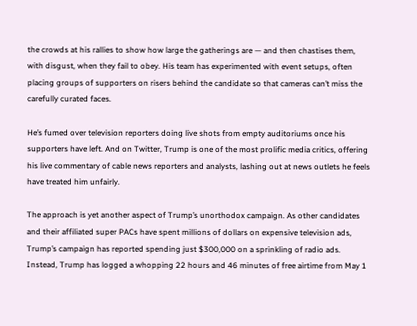the crowds at his rallies to show how large the gatherings are — and then chastises them, with disgust, when they fail to obey. His team has experimented with event setups, often placing groups of supporters on risers behind the candidate so that cameras can’t miss the carefully curated faces.

He’s fumed over television reporters doing live shots from empty auditoriums once his supporters have left. And on Twitter, Trump is one of the most prolific media critics, offering his live commentary of cable news reporters and analysts, lashing out at news outlets he feels have treated him unfairly.

The approach is yet another aspect of Trump’s unorthodox campaign. As other candidates and their affiliated super PACs have spent millions of dollars on expensive television ads, Trump’s campaign has reported spending just $300,000 on a sprinkling of radio ads. Instead, Trump has logged a whopping 22 hours and 46 minutes of free airtime from May 1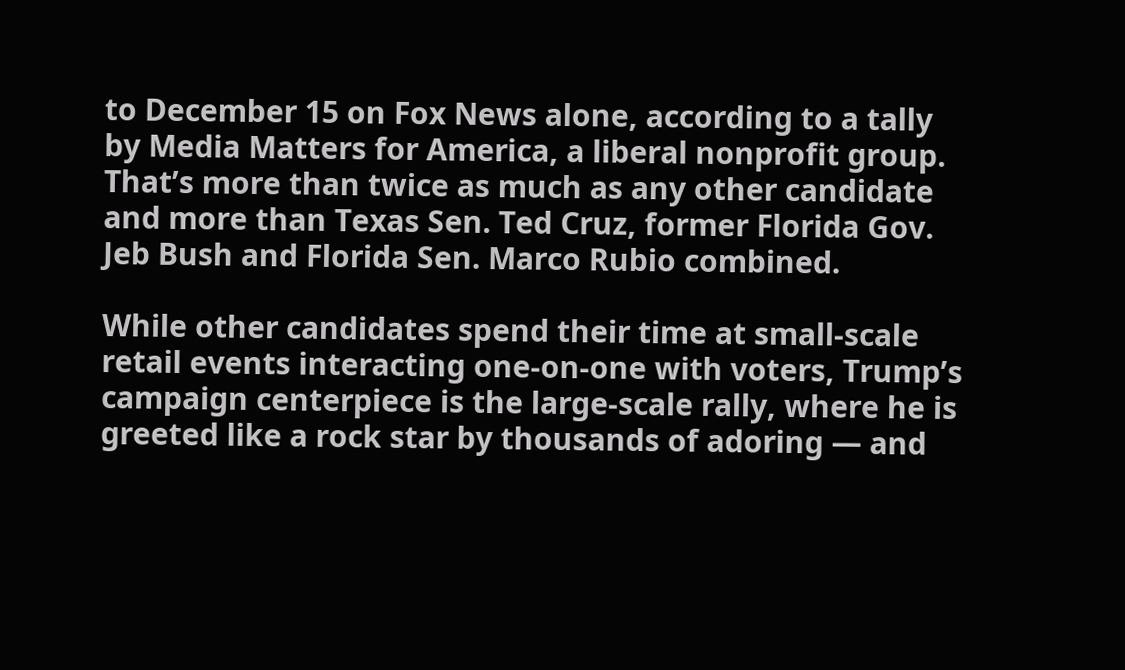to December 15 on Fox News alone, according to a tally by Media Matters for America, a liberal nonprofit group. That’s more than twice as much as any other candidate and more than Texas Sen. Ted Cruz, former Florida Gov. Jeb Bush and Florida Sen. Marco Rubio combined.

While other candidates spend their time at small-scale retail events interacting one-on-one with voters, Trump’s campaign centerpiece is the large-scale rally, where he is greeted like a rock star by thousands of adoring — and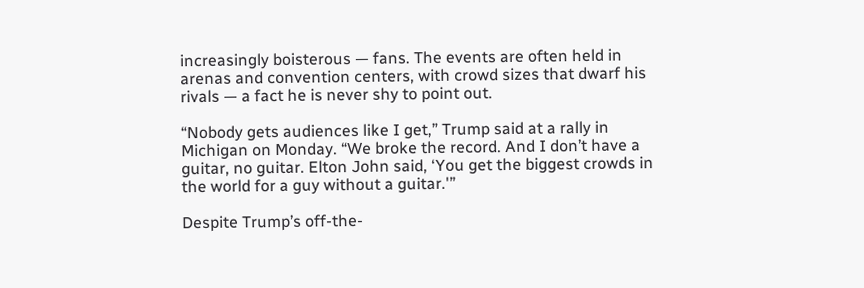increasingly boisterous — fans. The events are often held in arenas and convention centers, with crowd sizes that dwarf his rivals — a fact he is never shy to point out.

“Nobody gets audiences like I get,” Trump said at a rally in Michigan on Monday. “We broke the record. And I don’t have a guitar, no guitar. Elton John said, ‘You get the biggest crowds in the world for a guy without a guitar.'”

Despite Trump’s off-the-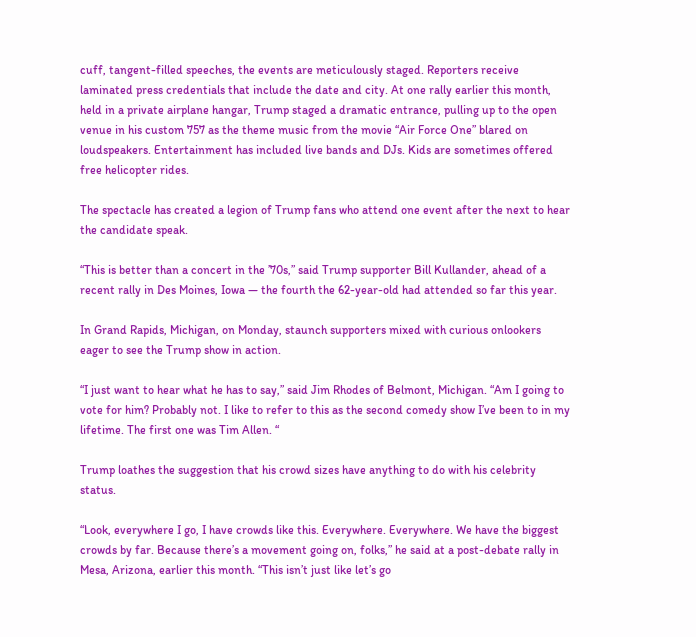cuff, tangent-filled speeches, the events are meticulously staged. Reporters receive laminated press credentials that include the date and city. At one rally earlier this month, held in a private airplane hangar, Trump staged a dramatic entrance, pulling up to the open venue in his custom 757 as the theme music from the movie “Air Force One” blared on loudspeakers. Entertainment has included live bands and DJs. Kids are sometimes offered free helicopter rides.

The spectacle has created a legion of Trump fans who attend one event after the next to hear the candidate speak.

“This is better than a concert in the ’70s,” said Trump supporter Bill Kullander, ahead of a recent rally in Des Moines, Iowa — the fourth the 62-year-old had attended so far this year.

In Grand Rapids, Michigan, on Monday, staunch supporters mixed with curious onlookers eager to see the Trump show in action.

“I just want to hear what he has to say,” said Jim Rhodes of Belmont, Michigan. “Am I going to vote for him? Probably not. I like to refer to this as the second comedy show I’ve been to in my lifetime. The first one was Tim Allen. “

Trump loathes the suggestion that his crowd sizes have anything to do with his celebrity status.

“Look, everywhere I go, I have crowds like this. Everywhere. Everywhere. We have the biggest crowds by far. Because there’s a movement going on, folks,” he said at a post-debate rally in Mesa, Arizona, earlier this month. “This isn’t just like let’s go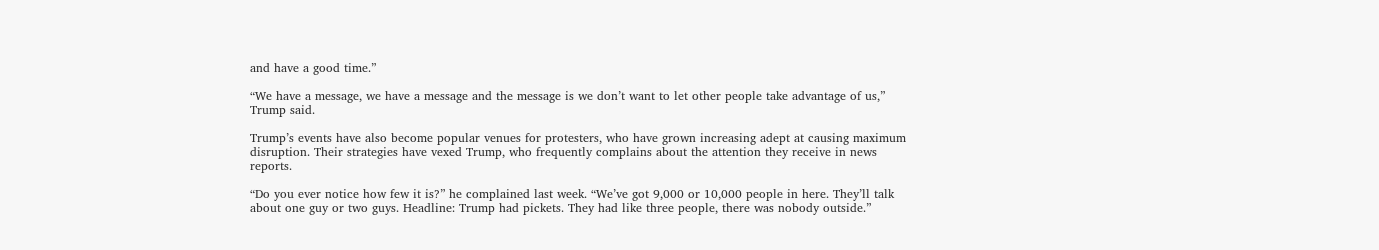and have a good time.”

“We have a message, we have a message and the message is we don’t want to let other people take advantage of us,” Trump said.

Trump’s events have also become popular venues for protesters, who have grown increasing adept at causing maximum disruption. Their strategies have vexed Trump, who frequently complains about the attention they receive in news reports.

“Do you ever notice how few it is?” he complained last week. “We’ve got 9,000 or 10,000 people in here. They’ll talk about one guy or two guys. Headline: Trump had pickets. They had like three people, there was nobody outside.”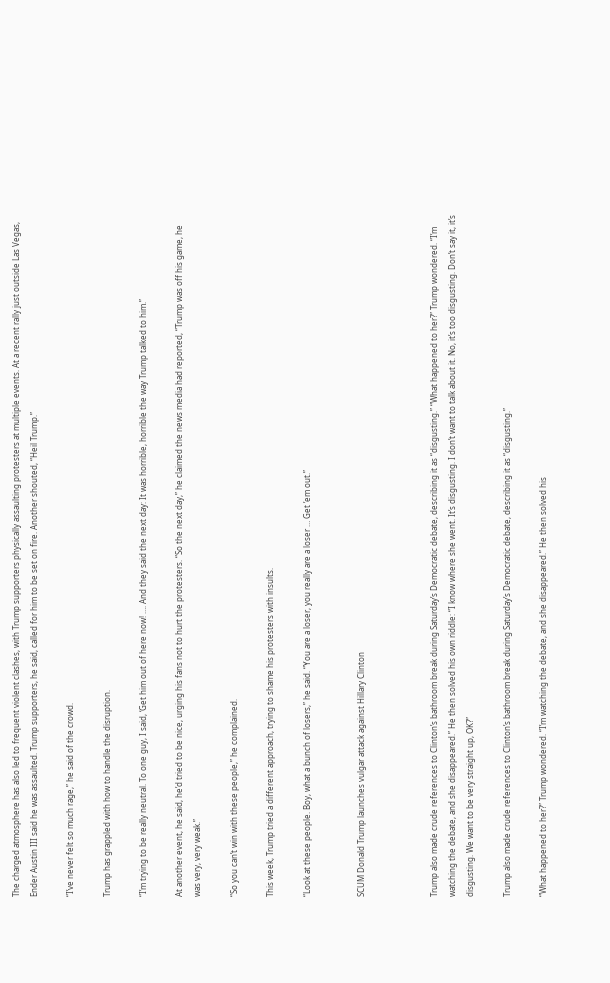The charged atmosphere has also led to frequent violent clashes, with Trump supporters physically assaulting protesters at multiple events. At a recent rally just outside Las Vegas, Ender Austin III said he was assaulted. Trump supporters, he said, called for him to be set on fire. Another shouted, “Heil Trump.”

“I’ve never felt so much rage,” he said of the crowd.

Trump has grappled with how to handle the disruption.

“I’m trying to be really neutral. To one guy, I said, ‘Get him out of here now! …. And they said the next day: It was horrible, horrible the way Trump talked to him.”

At another event, he said, he’d tried to be nice, urging his fans not to hurt the protesters. “So the next day,” he claimed the news media had reported, “Trump was off his game, he was very, very weak.”

“So you can’t win with these people,” he complained.

This week, Trump tried a different approach, trying to shame his protesters with insults.

“Look at these people. Boy, what a bunch of losers,” he said. “You are a loser, you really are a loser … Get ’em out.”


SCUM Donald Trump launches vulgar attack against Hillary Clinton



Trump also made crude references to Clinton’s bathroom break during Saturday’s Democratic debate, describing it as “disgusting.” “What happened to her?” Trump wondered. “I’m watching the debate, and she disappeared.” He then solved his own riddle: “I know where she went. It’s disgusting. I don’t want to talk about it. No, it’s too disgusting. Don’t say it, it’s disgusting. We want to be very straight up, OK?”

Trump also made crude references to Clinton’s bathroom break during Saturday’s Democratic debate, describing it as “disgusting.”

“What happened to her?” Trump wondered. “I’m watching the debate, and she disappeared.” He then solved his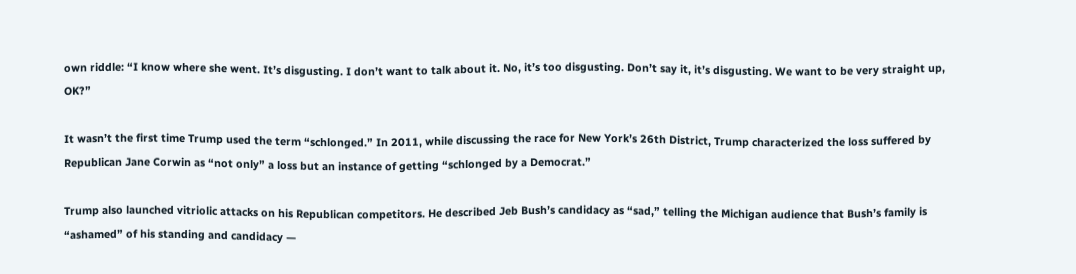own riddle: “I know where she went. It’s disgusting. I don’t want to talk about it. No, it’s too disgusting. Don’t say it, it’s disgusting. We want to be very straight up, OK?”

It wasn’t the first time Trump used the term “schlonged.” In 2011, while discussing the race for New York’s 26th District, Trump characterized the loss suffered by Republican Jane Corwin as “not only” a loss but an instance of getting “schlonged by a Democrat.”

Trump also launched vitriolic attacks on his Republican competitors. He described Jeb Bush’s candidacy as “sad,” telling the Michigan audience that Bush’s family is “ashamed” of his standing and candidacy —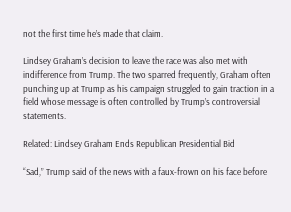not the first time he’s made that claim.

Lindsey Graham’s decision to leave the race was also met with indifference from Trump. The two sparred frequently, Graham often punching up at Trump as his campaign struggled to gain traction in a field whose message is often controlled by Trump’s controversial statements.

Related: Lindsey Graham Ends Republican Presidential Bid

“Sad,” Trump said of the news with a faux-frown on his face before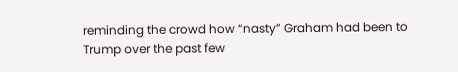reminding the crowd how “nasty” Graham had been to Trump over the past few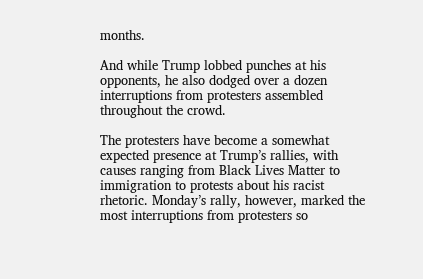months.

And while Trump lobbed punches at his opponents, he also dodged over a dozen interruptions from protesters assembled throughout the crowd.

The protesters have become a somewhat expected presence at Trump’s rallies, with causes ranging from Black Lives Matter to immigration to protests about his racist rhetoric. Monday’s rally, however, marked the most interruptions from protesters so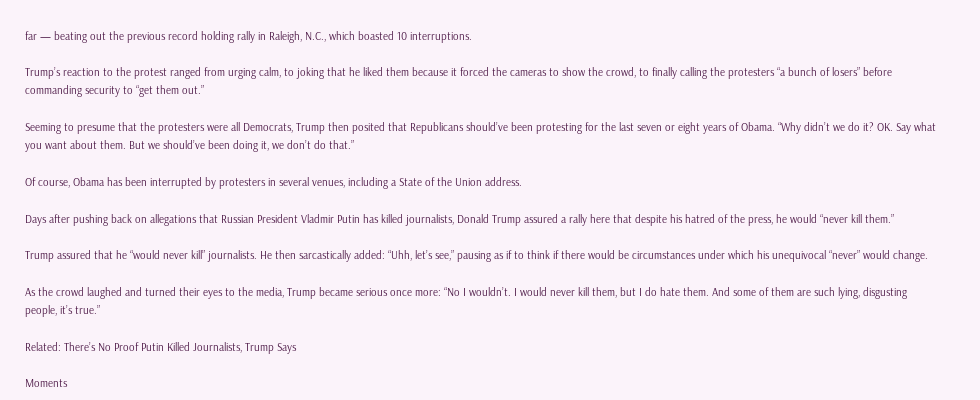far — beating out the previous record holding rally in Raleigh, N.C., which boasted 10 interruptions.

Trump’s reaction to the protest ranged from urging calm, to joking that he liked them because it forced the cameras to show the crowd, to finally calling the protesters “a bunch of losers” before commanding security to “get them out.”

Seeming to presume that the protesters were all Democrats, Trump then posited that Republicans should’ve been protesting for the last seven or eight years of Obama. “Why didn’t we do it? OK. Say what you want about them. But we should’ve been doing it, we don’t do that.”

Of course, Obama has been interrupted by protesters in several venues, including a State of the Union address.

Days after pushing back on allegations that Russian President Vladmir Putin has killed journalists, Donald Trump assured a rally here that despite his hatred of the press, he would “never kill them.”

Trump assured that he “would never kill” journalists. He then sarcastically added: “Uhh, let’s see,” pausing as if to think if there would be circumstances under which his unequivocal “never” would change.

As the crowd laughed and turned their eyes to the media, Trump became serious once more: “No I wouldn’t. I would never kill them, but I do hate them. And some of them are such lying, disgusting people, it’s true.”

Related: There’s No Proof Putin Killed Journalists, Trump Says

Moments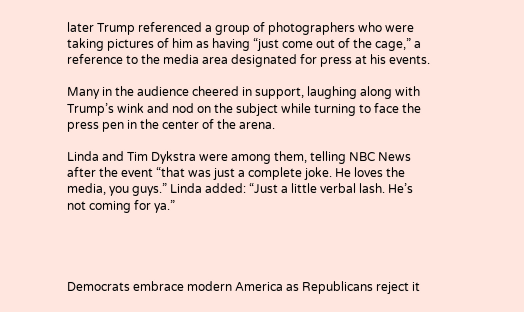later Trump referenced a group of photographers who were taking pictures of him as having “just come out of the cage,” a reference to the media area designated for press at his events.

Many in the audience cheered in support, laughing along with Trump’s wink and nod on the subject while turning to face the press pen in the center of the arena.

Linda and Tim Dykstra were among them, telling NBC News after the event “that was just a complete joke. He loves the media, you guys.” Linda added: “Just a little verbal lash. He’s not coming for ya.”




Democrats embrace modern America as Republicans reject it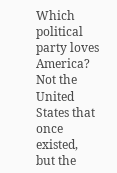Which political party loves America? Not the United States that once existed, but the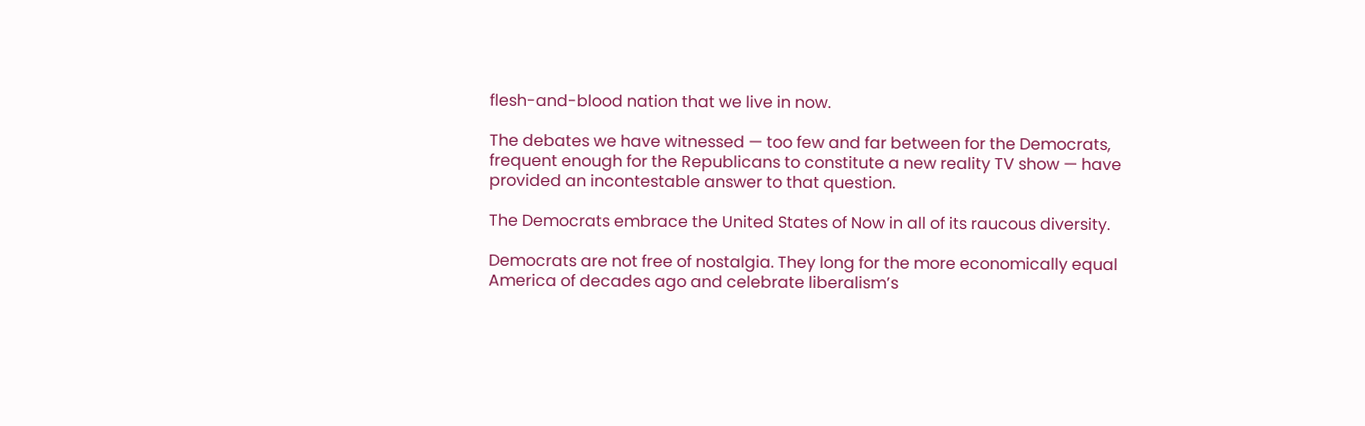flesh-and-blood nation that we live in now.

The debates we have witnessed — too few and far between for the Democrats, frequent enough for the Republicans to constitute a new reality TV show — have provided an incontestable answer to that question.

The Democrats embrace the United States of Now in all of its raucous diversity.

Democrats are not free of nostalgia. They long for the more economically equal America of decades ago and celebrate liberalism’s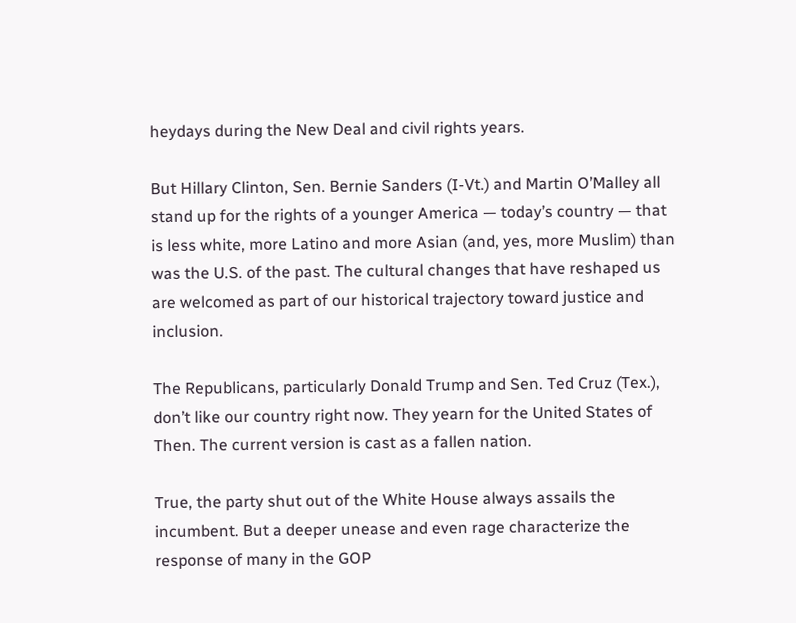heydays during the New Deal and civil rights years.

But Hillary Clinton, Sen. Bernie Sanders (I-Vt.) and Martin O’Malley all stand up for the rights of a younger America — today’s country — that is less white, more Latino and more Asian (and, yes, more Muslim) than was the U.S. of the past. The cultural changes that have reshaped us are welcomed as part of our historical trajectory toward justice and inclusion.

The Republicans, particularly Donald Trump and Sen. Ted Cruz (Tex.), don’t like our country right now. They yearn for the United States of Then. The current version is cast as a fallen nation.

True, the party shut out of the White House always assails the incumbent. But a deeper unease and even rage characterize the response of many in the GOP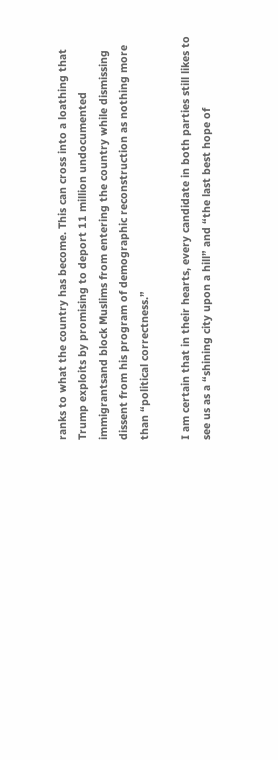ranks to what the country has become. This can cross into a loathing that Trump exploits by promising to deport 11 million undocumented immigrantsand block Muslims from entering the country while dismissing dissent from his program of demographic reconstruction as nothing more than “political correctness.”

I am certain that in their hearts, every candidate in both parties still likes to see us as a “shining city upon a hill” and “the last best hope of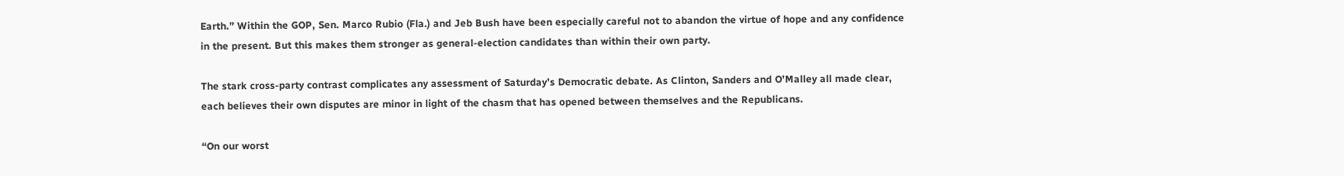Earth.” Within the GOP, Sen. Marco Rubio (Fla.) and Jeb Bush have been especially careful not to abandon the virtue of hope and any confidence in the present. But this makes them stronger as general-election candidates than within their own party.

The stark cross-party contrast complicates any assessment of Saturday’s Democratic debate. As Clinton, Sanders and O’Malley all made clear, each believes their own disputes are minor in light of the chasm that has opened between themselves and the Republicans.

“On our worst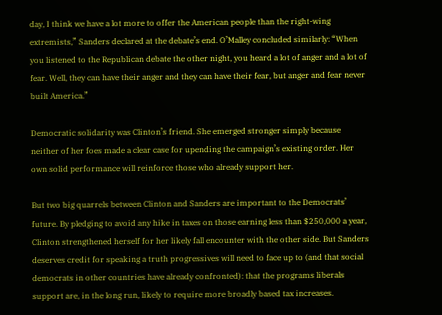day, I think we have a lot more to offer the American people than the right-wing extremists,” Sanders declared at the debate’s end. O’Malley concluded similarly: “When you listened to the Republican debate the other night, you heard a lot of anger and a lot of fear. Well, they can have their anger and they can have their fear, but anger and fear never built America.”

Democratic solidarity was Clinton’s friend. She emerged stronger simply because neither of her foes made a clear case for upending the campaign’s existing order. Her own solid performance will reinforce those who already support her.

But two big quarrels between Clinton and Sanders are important to the Democrats’ future. By pledging to avoid any hike in taxes on those earning less than $250,000 a year, Clinton strengthened herself for her likely fall encounter with the other side. But Sanders deserves credit for speaking a truth progressives will need to face up to (and that social democrats in other countries have already confronted): that the programs liberals support are, in the long run, likely to require more broadly based tax increases.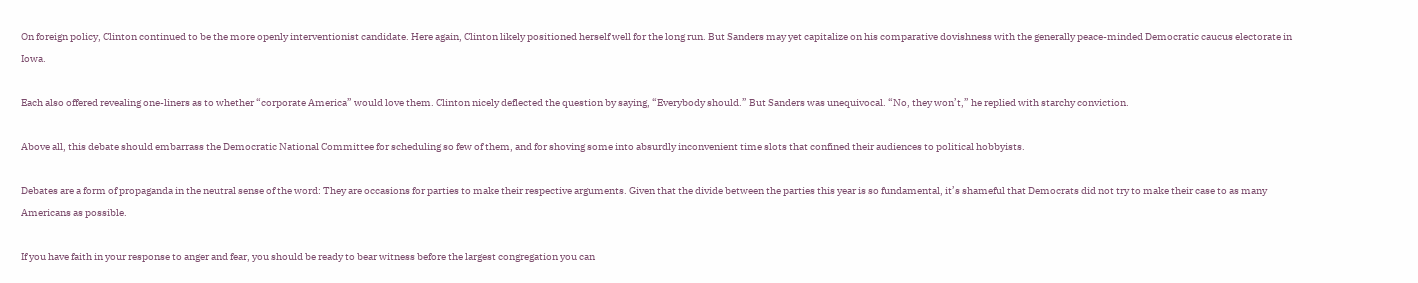On foreign policy, Clinton continued to be the more openly interventionist candidate. Here again, Clinton likely positioned herself well for the long run. But Sanders may yet capitalize on his comparative dovishness with the generally peace-minded Democratic caucus electorate in Iowa.

Each also offered revealing one-liners as to whether “corporate America” would love them. Clinton nicely deflected the question by saying, “Everybody should.” But Sanders was unequivocal. “No, they won’t,” he replied with starchy conviction.

Above all, this debate should embarrass the Democratic National Committee for scheduling so few of them, and for shoving some into absurdly inconvenient time slots that confined their audiences to political hobbyists.

Debates are a form of propaganda in the neutral sense of the word: They are occasions for parties to make their respective arguments. Given that the divide between the parties this year is so fundamental, it’s shameful that Democrats did not try to make their case to as many Americans as possible.

If you have faith in your response to anger and fear, you should be ready to bear witness before the largest congregation you can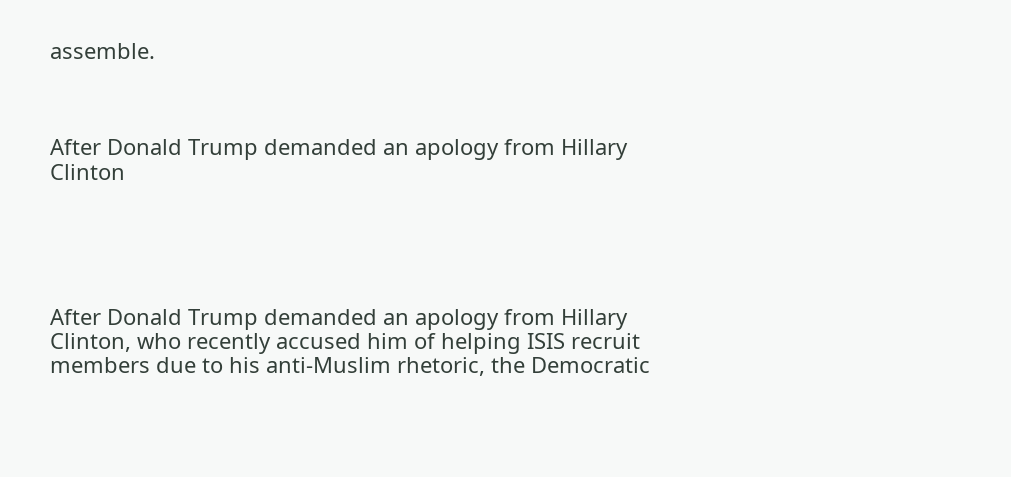assemble.



After Donald Trump demanded an apology from Hillary Clinton





After Donald Trump demanded an apology from Hillary Clinton, who recently accused him of helping ISIS recruit members due to his anti-Muslim rhetoric, the Democratic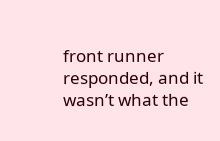front runner responded, and it wasn’t what the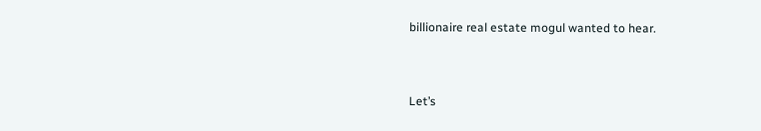billionaire real estate mogul wanted to hear.


Let’s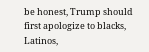be honest, Trump should first apologize to blacks, Latinos,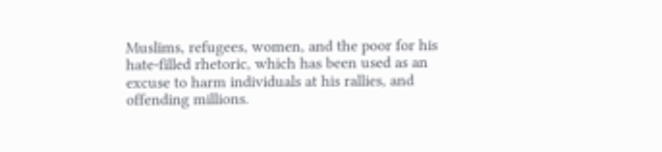Muslims, refugees, women, and the poor for his hate-filled rhetoric, which has been used as an excuse to harm individuals at his rallies, and offending millions.